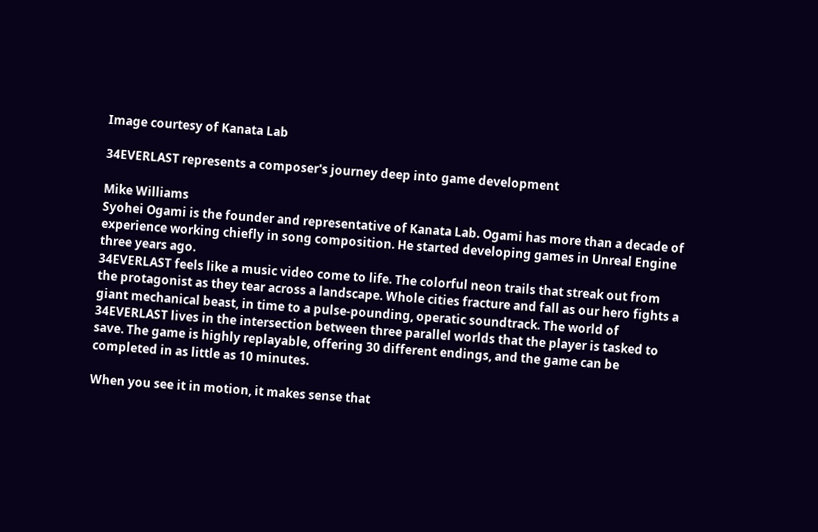Image courtesy of Kanata Lab

34EVERLAST represents a composer's journey deep into game development

Mike Williams
Syohei Ogami is the founder and representative of Kanata Lab. Ogami has more than a decade of experience working chiefly in song composition. He started developing games in Unreal Engine three years ago.
34EVERLAST feels like a music video come to life. The colorful neon trails that streak out from the protagonist as they tear across a landscape. Whole cities fracture and fall as our hero fights a giant mechanical beast, in time to a pulse-pounding, operatic soundtrack. The world of 34EVERLAST lives in the intersection between three parallel worlds that the player is tasked to save. The game is highly replayable, offering 30 different endings, and the game can be completed in as little as 10 minutes.

When you see it in motion, it makes sense that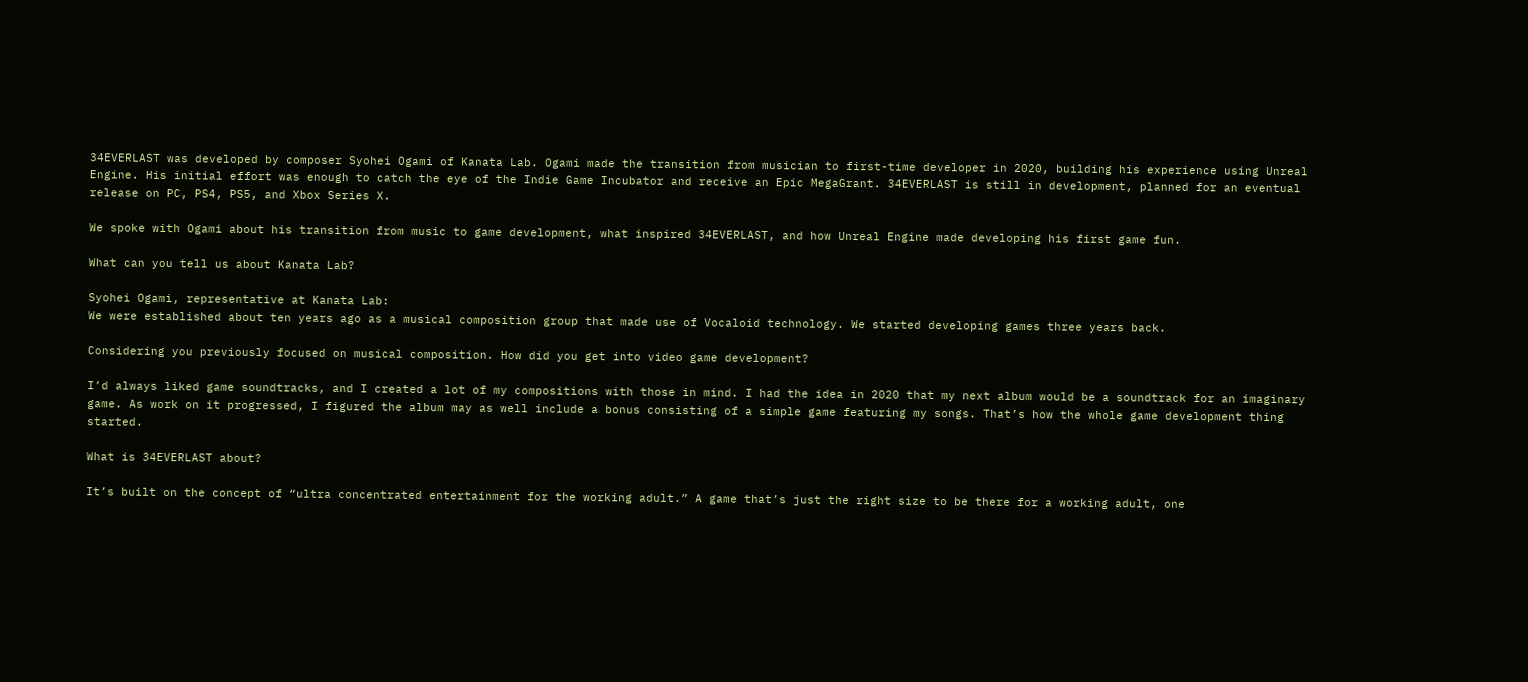34EVERLAST was developed by composer Syohei Ogami of Kanata Lab. Ogami made the transition from musician to first-time developer in 2020, building his experience using Unreal Engine. His initial effort was enough to catch the eye of the Indie Game Incubator and receive an Epic MegaGrant. 34EVERLAST is still in development, planned for an eventual release on PC, PS4, PS5, and Xbox Series X.

We spoke with Ogami about his transition from music to game development, what inspired 34EVERLAST, and how Unreal Engine made developing his first game fun.

What can you tell us about Kanata Lab?

Syohei Ogami, representative at Kanata Lab:
We were established about ten years ago as a musical composition group that made use of Vocaloid technology. We started developing games three years back.

Considering you previously focused on musical composition. How did you get into video game development?

I’d always liked game soundtracks, and I created a lot of my compositions with those in mind. I had the idea in 2020 that my next album would be a soundtrack for an imaginary game. As work on it progressed, I figured the album may as well include a bonus consisting of a simple game featuring my songs. That’s how the whole game development thing started.

What is 34EVERLAST about?

It’s built on the concept of “ultra concentrated entertainment for the working adult.” A game that’s just the right size to be there for a working adult, one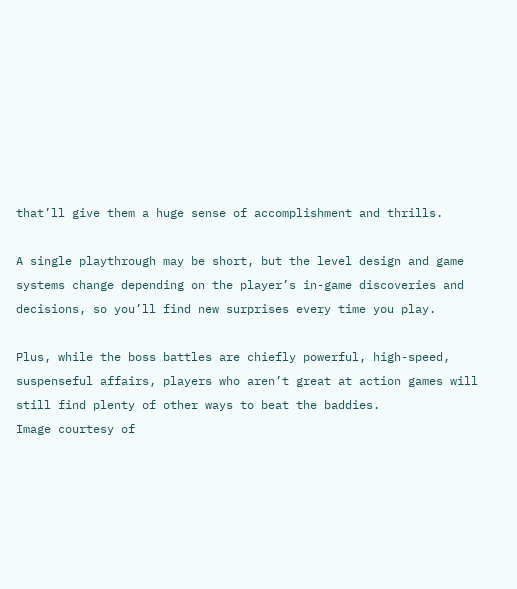that’ll give them a huge sense of accomplishment and thrills.

A single playthrough may be short, but the level design and game systems change depending on the player’s in-game discoveries and decisions, so you’ll find new surprises every time you play.

Plus, while the boss battles are chiefly powerful, high-speed, suspenseful affairs, players who aren’t great at action games will still find plenty of other ways to beat the baddies.
Image courtesy of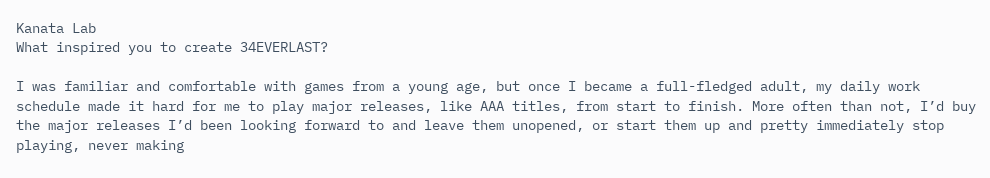Kanata Lab
What inspired you to create 34EVERLAST?

I was familiar and comfortable with games from a young age, but once I became a full-fledged adult, my daily work schedule made it hard for me to play major releases, like AAA titles, from start to finish. More often than not, I’d buy the major releases I’d been looking forward to and leave them unopened, or start them up and pretty immediately stop playing, never making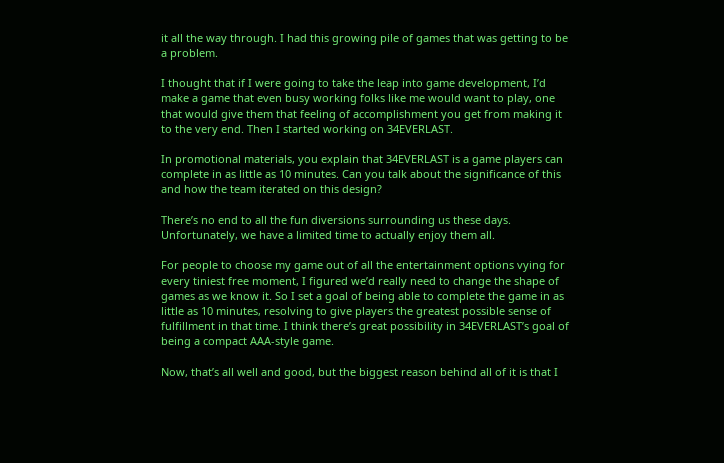it all the way through. I had this growing pile of games that was getting to be a problem.

I thought that if I were going to take the leap into game development, I’d make a game that even busy working folks like me would want to play, one that would give them that feeling of accomplishment you get from making it to the very end. Then I started working on 34EVERLAST.

In promotional materials, you explain that 34EVERLAST is a game players can complete in as little as 10 minutes. Can you talk about the significance of this and how the team iterated on this design?

There’s no end to all the fun diversions surrounding us these days. Unfortunately, we have a limited time to actually enjoy them all.

For people to choose my game out of all the entertainment options vying for every tiniest free moment, I figured we’d really need to change the shape of games as we know it. So I set a goal of being able to complete the game in as little as 10 minutes, resolving to give players the greatest possible sense of fulfillment in that time. I think there’s great possibility in 34EVERLAST’s goal of being a compact AAA-style game.

Now, that’s all well and good, but the biggest reason behind all of it is that I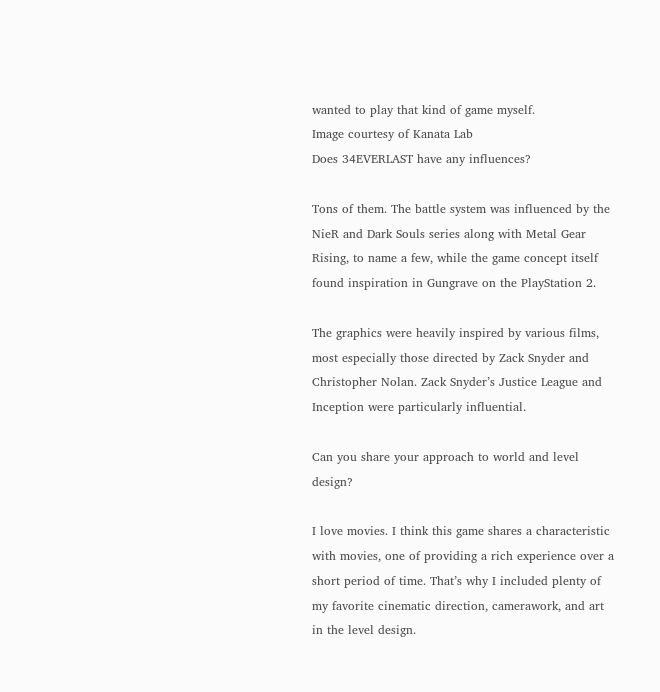wanted to play that kind of game myself.
Image courtesy of Kanata Lab
Does 34EVERLAST have any influences?

Tons of them. The battle system was influenced by the NieR and Dark Souls series along with Metal Gear Rising, to name a few, while the game concept itself found inspiration in Gungrave on the PlayStation 2.

The graphics were heavily inspired by various films, most especially those directed by Zack Snyder and Christopher Nolan. Zack Snyder’s Justice League and Inception were particularly influential.

Can you share your approach to world and level design?

I love movies. I think this game shares a characteristic with movies, one of providing a rich experience over a short period of time. That’s why I included plenty of my favorite cinematic direction, camerawork, and art in the level design.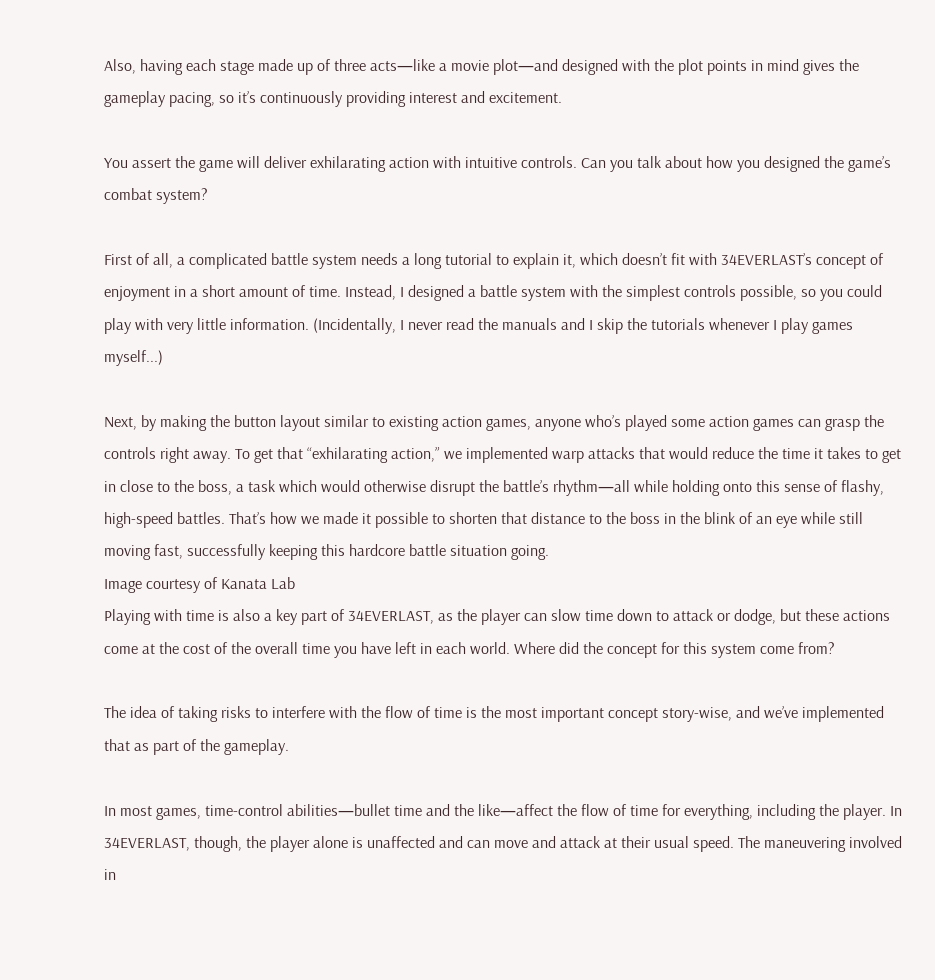Also, having each stage made up of three acts—like a movie plot—and designed with the plot points in mind gives the gameplay pacing, so it’s continuously providing interest and excitement.

You assert the game will deliver exhilarating action with intuitive controls. Can you talk about how you designed the game’s combat system?

First of all, a complicated battle system needs a long tutorial to explain it, which doesn’t fit with 34EVERLAST’s concept of enjoyment in a short amount of time. Instead, I designed a battle system with the simplest controls possible, so you could play with very little information. (Incidentally, I never read the manuals and I skip the tutorials whenever I play games myself...)

Next, by making the button layout similar to existing action games, anyone who’s played some action games can grasp the controls right away. To get that “exhilarating action,” we implemented warp attacks that would reduce the time it takes to get in close to the boss, a task which would otherwise disrupt the battle’s rhythm—all while holding onto this sense of flashy, high-speed battles. That’s how we made it possible to shorten that distance to the boss in the blink of an eye while still moving fast, successfully keeping this hardcore battle situation going.
Image courtesy of Kanata Lab
Playing with time is also a key part of 34EVERLAST, as the player can slow time down to attack or dodge, but these actions come at the cost of the overall time you have left in each world. Where did the concept for this system come from?

The idea of taking risks to interfere with the flow of time is the most important concept story-wise, and we’ve implemented that as part of the gameplay.

In most games, time-control abilities—bullet time and the like—affect the flow of time for everything, including the player. In 34EVERLAST, though, the player alone is unaffected and can move and attack at their usual speed. The maneuvering involved in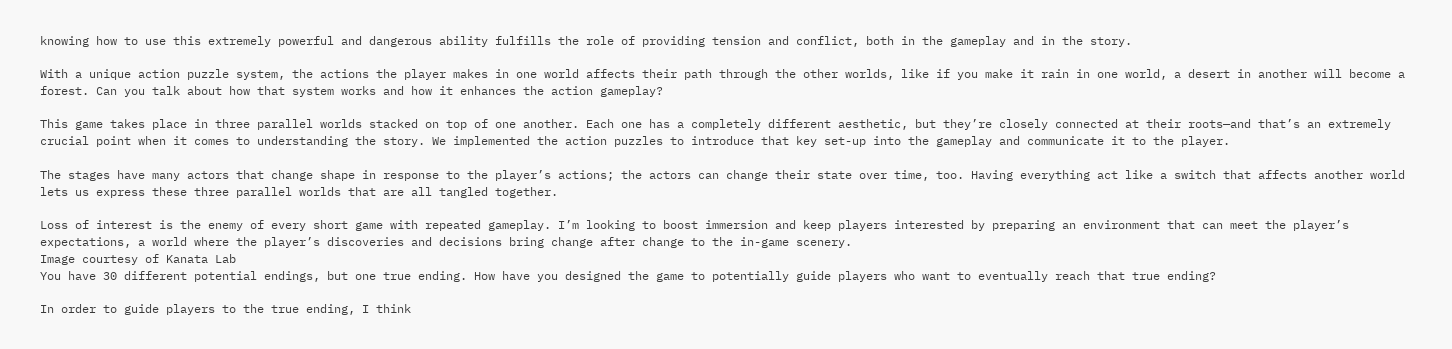knowing how to use this extremely powerful and dangerous ability fulfills the role of providing tension and conflict, both in the gameplay and in the story.

With a unique action puzzle system, the actions the player makes in one world affects their path through the other worlds, like if you make it rain in one world, a desert in another will become a forest. Can you talk about how that system works and how it enhances the action gameplay?

This game takes place in three parallel worlds stacked on top of one another. Each one has a completely different aesthetic, but they’re closely connected at their roots—and that’s an extremely crucial point when it comes to understanding the story. We implemented the action puzzles to introduce that key set-up into the gameplay and communicate it to the player.

The stages have many actors that change shape in response to the player’s actions; the actors can change their state over time, too. Having everything act like a switch that affects another world lets us express these three parallel worlds that are all tangled together.

Loss of interest is the enemy of every short game with repeated gameplay. I’m looking to boost immersion and keep players interested by preparing an environment that can meet the player’s expectations, a world where the player’s discoveries and decisions bring change after change to the in-game scenery.
Image courtesy of Kanata Lab
You have 30 different potential endings, but one true ending. How have you designed the game to potentially guide players who want to eventually reach that true ending?

In order to guide players to the true ending, I think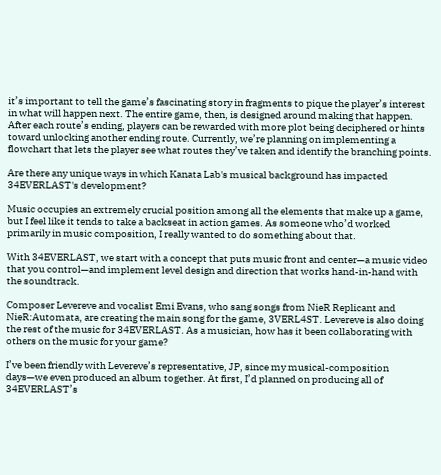it’s important to tell the game’s fascinating story in fragments to pique the player’s interest in what will happen next. The entire game, then, is designed around making that happen. After each route’s ending, players can be rewarded with more plot being deciphered or hints toward unlocking another ending route. Currently, we’re planning on implementing a flowchart that lets the player see what routes they’ve taken and identify the branching points.

Are there any unique ways in which Kanata Lab's musical background has impacted 34EVERLAST's development?

Music occupies an extremely crucial position among all the elements that make up a game, but I feel like it tends to take a backseat in action games. As someone who’d worked primarily in music composition, I really wanted to do something about that.

With 34EVERLAST, we start with a concept that puts music front and center—a music video that you control—and implement level design and direction that works hand-in-hand with the soundtrack.

Composer Levereve and vocalist Emi Evans, who sang songs from NieR Replicant and NieR:Automata, are creating the main song for the game, 3VERL4ST. Levereve is also doing the rest of the music for 34EVERLAST. As a musician, how has it been collaborating with others on the music for your game?

I’ve been friendly with Levereve’s representative, JP, since my musical-composition days—we even produced an album together. At first, I’d planned on producing all of 34EVERLAST’s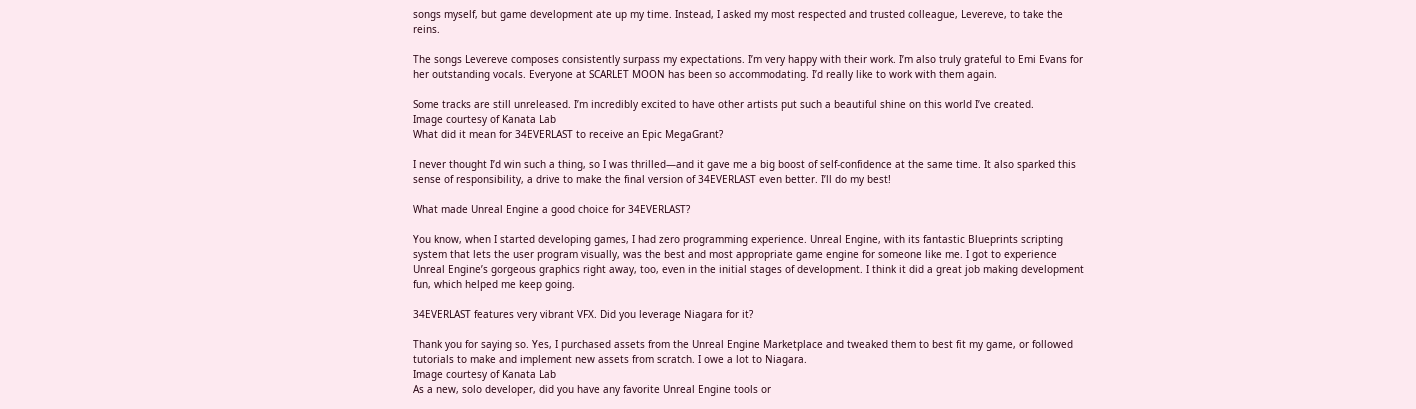songs myself, but game development ate up my time. Instead, I asked my most respected and trusted colleague, Levereve, to take the reins.

The songs Levereve composes consistently surpass my expectations. I’m very happy with their work. I’m also truly grateful to Emi Evans for her outstanding vocals. Everyone at SCARLET MOON has been so accommodating. I’d really like to work with them again.

Some tracks are still unreleased. I’m incredibly excited to have other artists put such a beautiful shine on this world I’ve created.
Image courtesy of Kanata Lab
What did it mean for 34EVERLAST to receive an Epic MegaGrant?

I never thought I’d win such a thing, so I was thrilled—and it gave me a big boost of self-confidence at the same time. It also sparked this sense of responsibility, a drive to make the final version of 34EVERLAST even better. I’ll do my best!

What made Unreal Engine a good choice for 34EVERLAST?

You know, when I started developing games, I had zero programming experience. Unreal Engine, with its fantastic Blueprints scripting system that lets the user program visually, was the best and most appropriate game engine for someone like me. I got to experience Unreal Engine’s gorgeous graphics right away, too, even in the initial stages of development. I think it did a great job making development fun, which helped me keep going.

34EVERLAST features very vibrant VFX. Did you leverage Niagara for it?

Thank you for saying so. Yes, I purchased assets from the Unreal Engine Marketplace and tweaked them to best fit my game, or followed tutorials to make and implement new assets from scratch. I owe a lot to Niagara.
Image courtesy of Kanata Lab
As a new, solo developer, did you have any favorite Unreal Engine tools or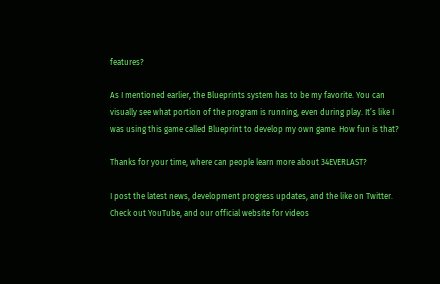features?

As I mentioned earlier, the Blueprints system has to be my favorite. You can visually see what portion of the program is running, even during play. It’s like I was using this game called Blueprint to develop my own game. How fun is that?

Thanks for your time, where can people learn more about 34EVERLAST?

I post the latest news, development progress updates, and the like on Twitter. Check out YouTube, and our official website for videos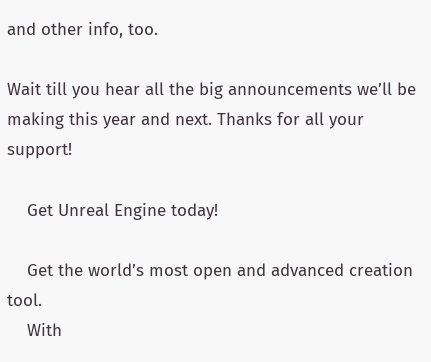and other info, too.

Wait till you hear all the big announcements we’ll be making this year and next. Thanks for all your support!

    Get Unreal Engine today!

    Get the world’s most open and advanced creation tool.
    With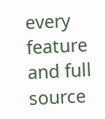every feature and full source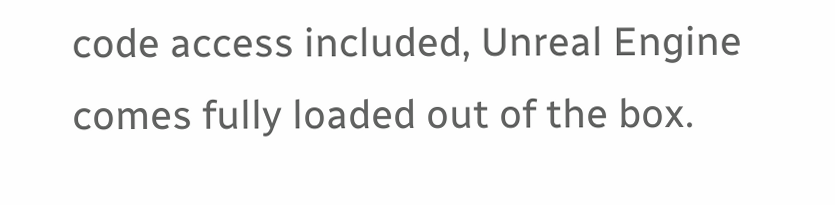code access included, Unreal Engine comes fully loaded out of the box.